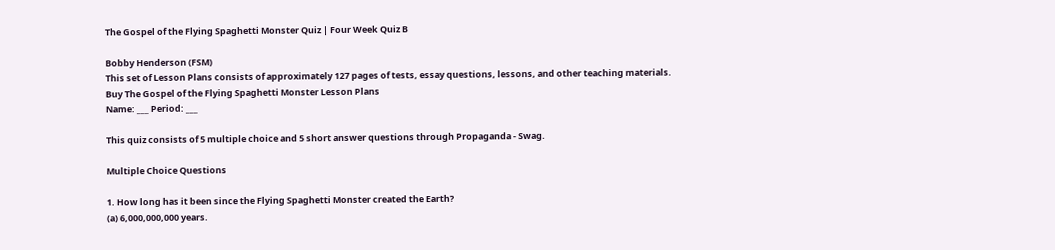The Gospel of the Flying Spaghetti Monster Quiz | Four Week Quiz B

Bobby Henderson (FSM)
This set of Lesson Plans consists of approximately 127 pages of tests, essay questions, lessons, and other teaching materials.
Buy The Gospel of the Flying Spaghetti Monster Lesson Plans
Name: ___ Period: ___

This quiz consists of 5 multiple choice and 5 short answer questions through Propaganda - Swag.

Multiple Choice Questions

1. How long has it been since the Flying Spaghetti Monster created the Earth?
(a) 6,000,000,000 years.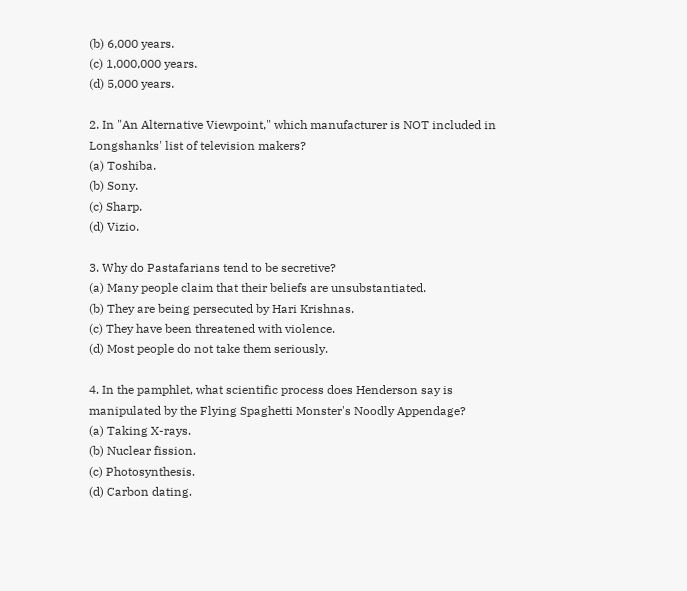(b) 6,000 years.
(c) 1,000,000 years.
(d) 5,000 years.

2. In "An Alternative Viewpoint," which manufacturer is NOT included in Longshanks' list of television makers?
(a) Toshiba.
(b) Sony.
(c) Sharp.
(d) Vizio.

3. Why do Pastafarians tend to be secretive?
(a) Many people claim that their beliefs are unsubstantiated.
(b) They are being persecuted by Hari Krishnas.
(c) They have been threatened with violence.
(d) Most people do not take them seriously.

4. In the pamphlet, what scientific process does Henderson say is manipulated by the Flying Spaghetti Monster's Noodly Appendage?
(a) Taking X-rays.
(b) Nuclear fission.
(c) Photosynthesis.
(d) Carbon dating.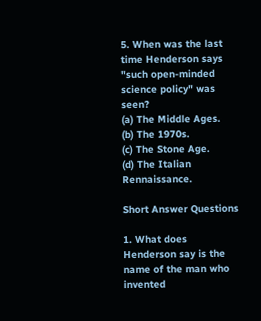5. When was the last time Henderson says "such open-minded science policy" was seen?
(a) The Middle Ages.
(b) The 1970s.
(c) The Stone Age.
(d) The Italian Rennaissance.

Short Answer Questions

1. What does Henderson say is the name of the man who invented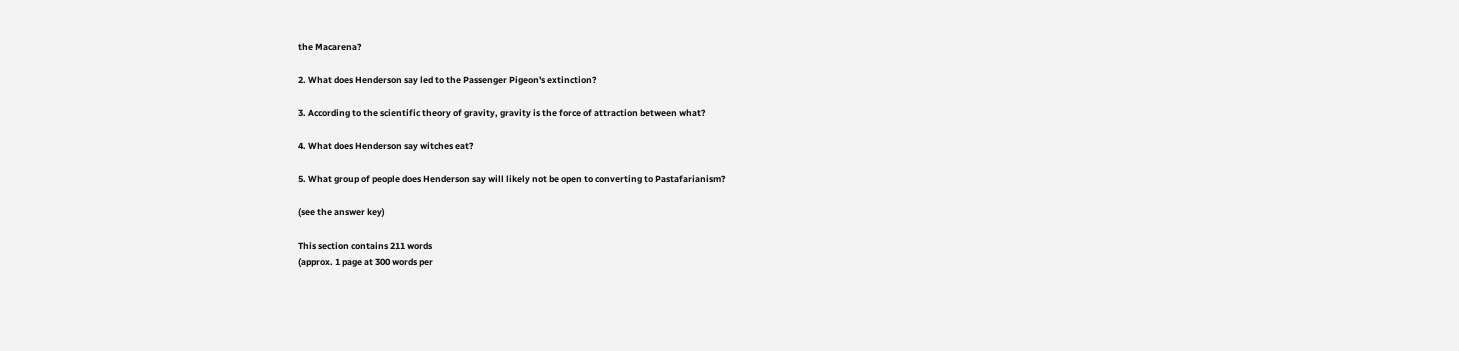the Macarena?

2. What does Henderson say led to the Passenger Pigeon's extinction?

3. According to the scientific theory of gravity, gravity is the force of attraction between what?

4. What does Henderson say witches eat?

5. What group of people does Henderson say will likely not be open to converting to Pastafarianism?

(see the answer key)

This section contains 211 words
(approx. 1 page at 300 words per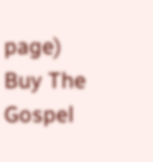page)
Buy The Gospel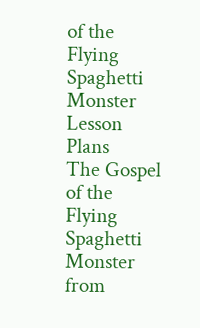of the Flying Spaghetti Monster Lesson Plans
The Gospel of the Flying Spaghetti Monster from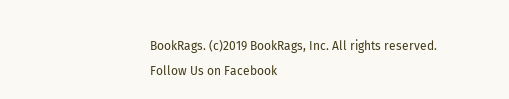BookRags. (c)2019 BookRags, Inc. All rights reserved.
Follow Us on Facebook